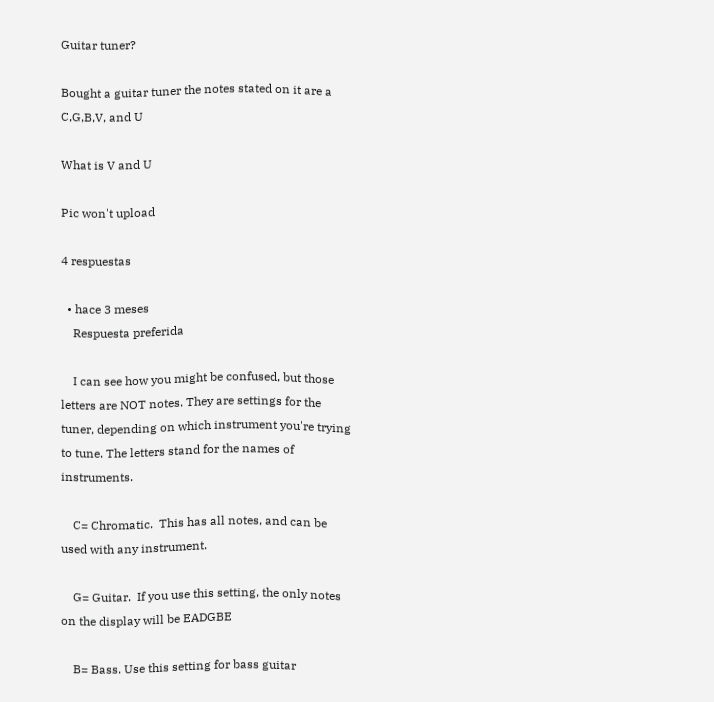Guitar tuner?

Bought a guitar tuner the notes stated on it are a C,G,B,V, and U

What is V and U

Pic won't upload

4 respuestas

  • hace 3 meses
    Respuesta preferida

    I can see how you might be confused, but those letters are NOT notes. They are settings for the tuner, depending on which instrument you're trying to tune. The letters stand for the names of instruments.

    C= Chromatic.  This has all notes, and can be used with any instrument.

    G= Guitar.  If you use this setting, the only notes on the display will be EADGBE

    B= Bass. Use this setting for bass guitar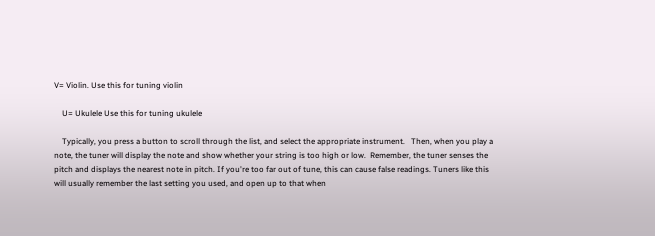V= Violin. Use this for tuning violin

    U= Ukulele Use this for tuning ukulele

    Typically, you press a button to scroll through the list, and select the appropriate instrument.   Then, when you play a note, the tuner will display the note and show whether your string is too high or low.  Remember, the tuner senses the pitch and displays the nearest note in pitch. If you're too far out of tune, this can cause false readings. Tuners like this will usually remember the last setting you used, and open up to that when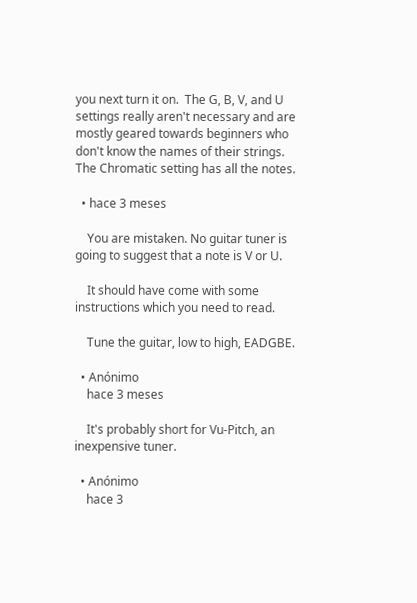you next turn it on.  The G, B, V, and U settings really aren't necessary and are mostly geared towards beginners who don't know the names of their strings.  The Chromatic setting has all the notes.

  • hace 3 meses

    You are mistaken. No guitar tuner is going to suggest that a note is V or U.

    It should have come with some instructions which you need to read.

    Tune the guitar, low to high, EADGBE.

  • Anónimo
    hace 3 meses

    It's probably short for Vu-Pitch, an inexpensive tuner.

  • Anónimo
    hace 3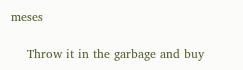meses

    Throw it in the garbage and buy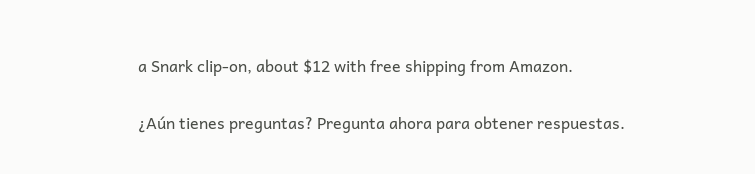a Snark clip-on, about $12 with free shipping from Amazon.

¿Aún tienes preguntas? Pregunta ahora para obtener respuestas.